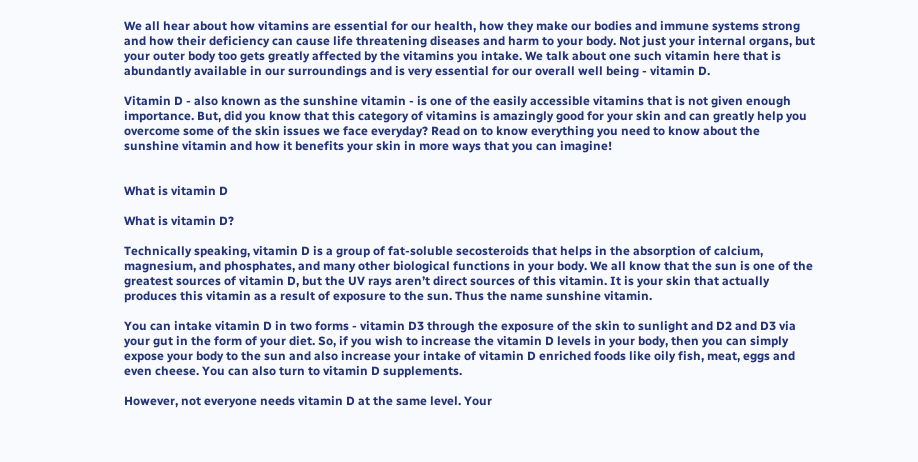We all hear about how vitamins are essential for our health, how they make our bodies and immune systems strong and how their deficiency can cause life threatening diseases and harm to your body. Not just your internal organs, but your outer body too gets greatly affected by the vitamins you intake. We talk about one such vitamin here that is abundantly available in our surroundings and is very essential for our overall well being - vitamin D.

Vitamin D - also known as the sunshine vitamin - is one of the easily accessible vitamins that is not given enough importance. But, did you know that this category of vitamins is amazingly good for your skin and can greatly help you overcome some of the skin issues we face everyday? Read on to know everything you need to know about the sunshine vitamin and how it benefits your skin in more ways that you can imagine!


What is vitamin D

What is vitamin D?

Technically speaking, vitamin D is a group of fat-soluble secosteroids that helps in the absorption of calcium, magnesium, and phosphates, and many other biological functions in your body. We all know that the sun is one of the greatest sources of vitamin D, but the UV rays aren’t direct sources of this vitamin. It is your skin that actually produces this vitamin as a result of exposure to the sun. Thus the name sunshine vitamin.

You can intake vitamin D in two forms - vitamin D3 through the exposure of the skin to sunlight and D2 and D3 via your gut in the form of your diet. So, if you wish to increase the vitamin D levels in your body, then you can simply expose your body to the sun and also increase your intake of vitamin D enriched foods like oily fish, meat, eggs and even cheese. You can also turn to vitamin D supplements.

However, not everyone needs vitamin D at the same level. Your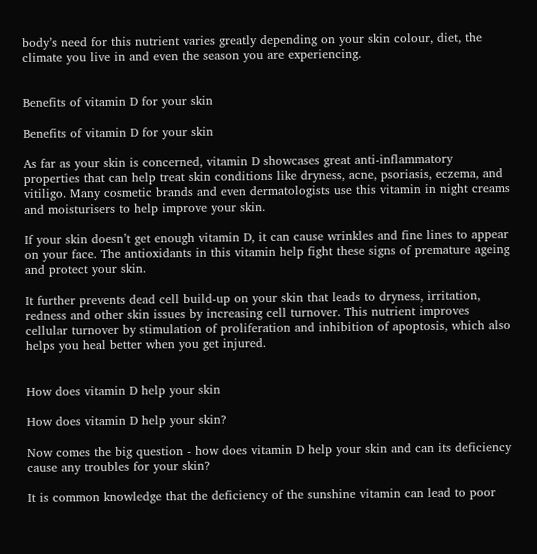body’s need for this nutrient varies greatly depending on your skin colour, diet, the climate you live in and even the season you are experiencing.


Benefits of vitamin D for your skin

Benefits of vitamin D for your skin

As far as your skin is concerned, vitamin D showcases great anti-inflammatory properties that can help treat skin conditions like dryness, acne, psoriasis, eczema, and vitiligo. Many cosmetic brands and even dermatologists use this vitamin in night creams and moisturisers to help improve your skin.

If your skin doesn’t get enough vitamin D, it can cause wrinkles and fine lines to appear on your face. The antioxidants in this vitamin help fight these signs of premature ageing and protect your skin.

It further prevents dead cell build-up on your skin that leads to dryness, irritation, redness and other skin issues by increasing cell turnover. This nutrient improves cellular turnover by stimulation of proliferation and inhibition of apoptosis, which also helps you heal better when you get injured.


How does vitamin D help your skin

How does vitamin D help your skin?

Now comes the big question - how does vitamin D help your skin and can its deficiency cause any troubles for your skin?

It is common knowledge that the deficiency of the sunshine vitamin can lead to poor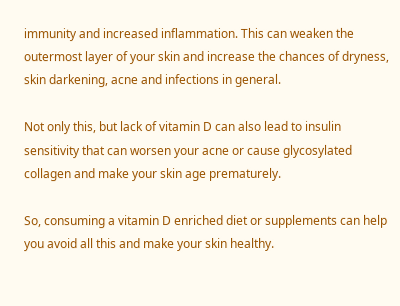immunity and increased inflammation. This can weaken the outermost layer of your skin and increase the chances of dryness, skin darkening, acne and infections in general.

Not only this, but lack of vitamin D can also lead to insulin sensitivity that can worsen your acne or cause glycosylated collagen and make your skin age prematurely.

So, consuming a vitamin D enriched diet or supplements can help you avoid all this and make your skin healthy.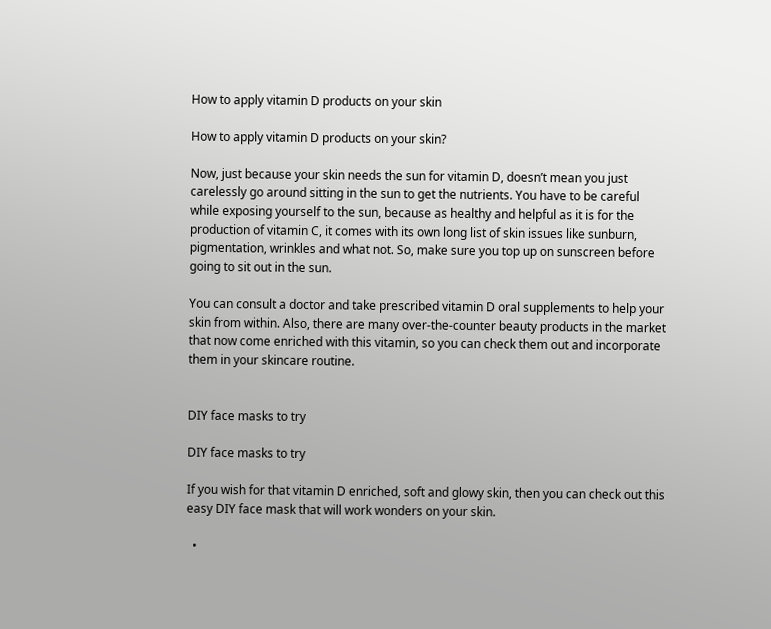How to apply vitamin D products on your skin

How to apply vitamin D products on your skin?

Now, just because your skin needs the sun for vitamin D, doesn’t mean you just carelessly go around sitting in the sun to get the nutrients. You have to be careful while exposing yourself to the sun, because as healthy and helpful as it is for the production of vitamin C, it comes with its own long list of skin issues like sunburn, pigmentation, wrinkles and what not. So, make sure you top up on sunscreen before going to sit out in the sun.

You can consult a doctor and take prescribed vitamin D oral supplements to help your skin from within. Also, there are many over-the-counter beauty products in the market that now come enriched with this vitamin, so you can check them out and incorporate them in your skincare routine.


DIY face masks to try

DIY face masks to try

If you wish for that vitamin D enriched, soft and glowy skin, then you can check out this easy DIY face mask that will work wonders on your skin.

  •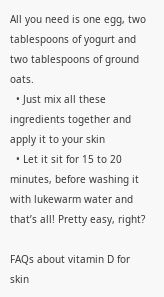All you need is one egg, two tablespoons of yogurt and two tablespoons of ground oats.
  • Just mix all these ingredients together and apply it to your skin
  • Let it sit for 15 to 20 minutes, before washing it with lukewarm water and that’s all! Pretty easy, right?

FAQs about vitamin D for skin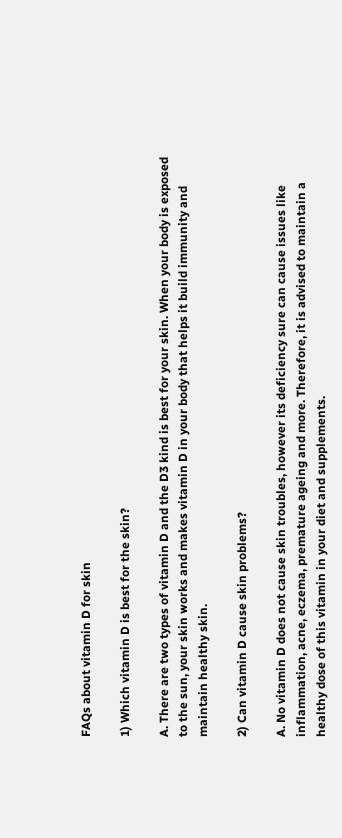FAQs about vitamin D for skin

1) Which vitamin D is best for the skin?

A. There are two types of vitamin D and the D3 kind is best for your skin. When your body is exposed to the sun, your skin works and makes vitamin D in your body that helps it build immunity and maintain healthy skin.

2) Can vitamin D cause skin problems?

A. No vitamin D does not cause skin troubles, however its deficiency sure can cause issues like inflammation, acne, eczema, premature ageing and more. Therefore, it is advised to maintain a healthy dose of this vitamin in your diet and supplements.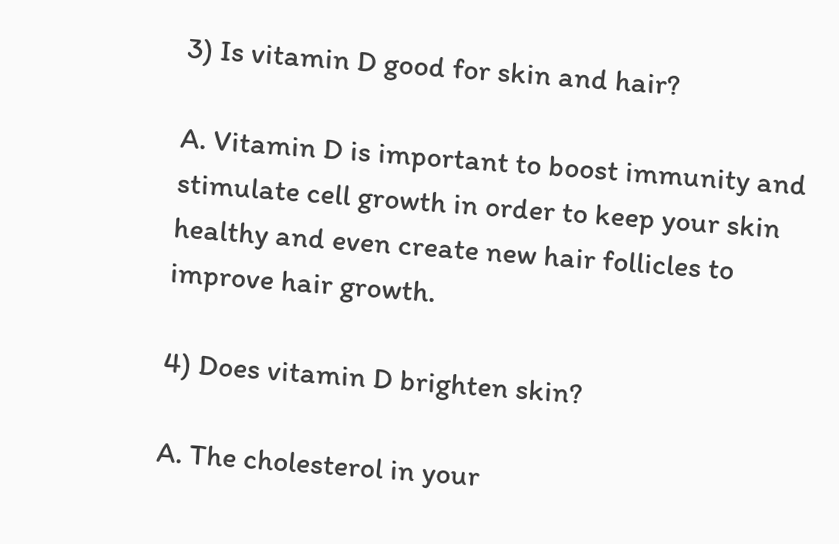3) Is vitamin D good for skin and hair?

A. Vitamin D is important to boost immunity and stimulate cell growth in order to keep your skin healthy and even create new hair follicles to improve hair growth.

4) Does vitamin D brighten skin?

A. The cholesterol in your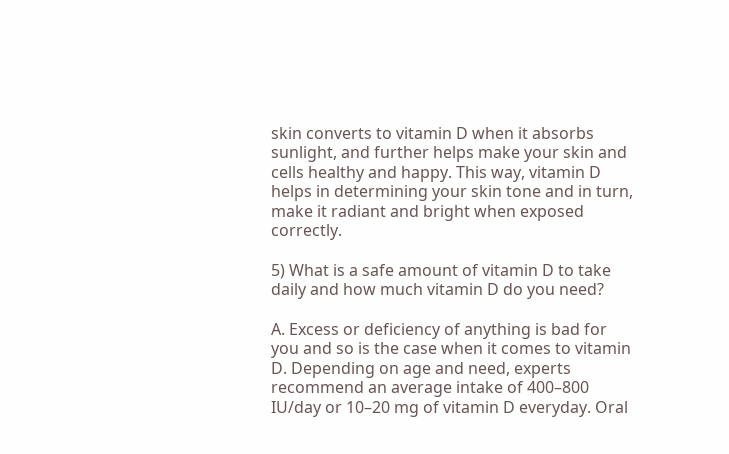skin converts to vitamin D when it absorbs sunlight, and further helps make your skin and cells healthy and happy. This way, vitamin D helps in determining your skin tone and in turn, make it radiant and bright when exposed correctly.

5) What is a safe amount of vitamin D to take daily and how much vitamin D do you need?

A. Excess or deficiency of anything is bad for you and so is the case when it comes to vitamin D. Depending on age and need, experts recommend an average intake of 400–800 IU/day or 10–20 mg of vitamin D everyday. Oral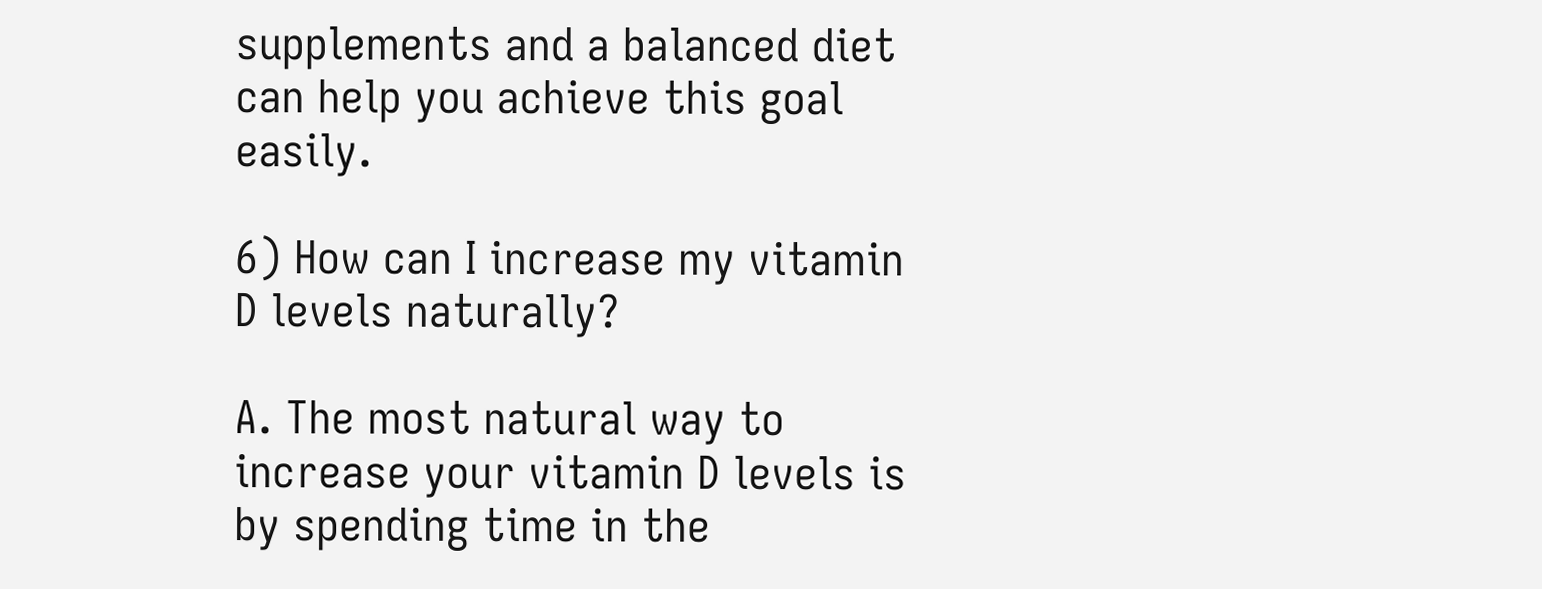supplements and a balanced diet can help you achieve this goal easily.

6) How can I increase my vitamin D levels naturally?

A. The most natural way to increase your vitamin D levels is by spending time in the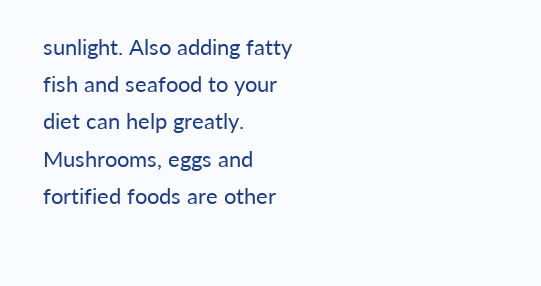sunlight. Also adding fatty fish and seafood to your diet can help greatly. Mushrooms, eggs and fortified foods are other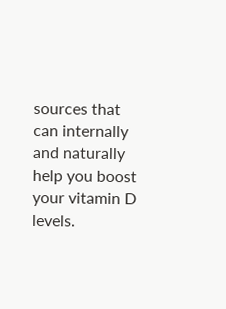sources that can internally and naturally help you boost your vitamin D levels.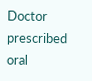Doctor prescribed oral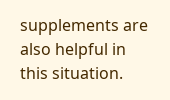supplements are also helpful in this situation.